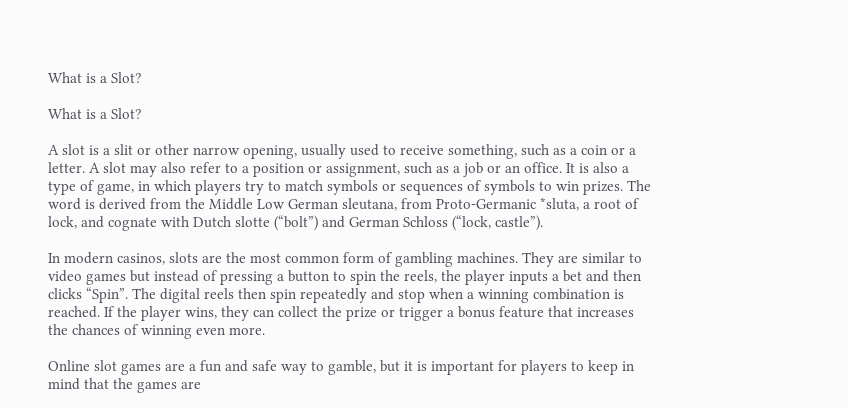What is a Slot?

What is a Slot?

A slot is a slit or other narrow opening, usually used to receive something, such as a coin or a letter. A slot may also refer to a position or assignment, such as a job or an office. It is also a type of game, in which players try to match symbols or sequences of symbols to win prizes. The word is derived from the Middle Low German sleutana, from Proto-Germanic *sluta, a root of lock, and cognate with Dutch slotte (“bolt”) and German Schloss (“lock, castle”).

In modern casinos, slots are the most common form of gambling machines. They are similar to video games but instead of pressing a button to spin the reels, the player inputs a bet and then clicks “Spin”. The digital reels then spin repeatedly and stop when a winning combination is reached. If the player wins, they can collect the prize or trigger a bonus feature that increases the chances of winning even more.

Online slot games are a fun and safe way to gamble, but it is important for players to keep in mind that the games are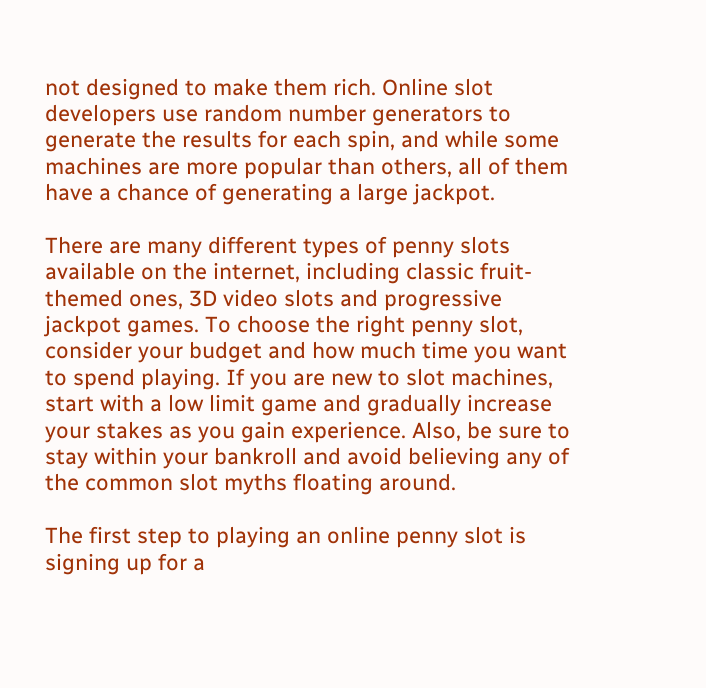not designed to make them rich. Online slot developers use random number generators to generate the results for each spin, and while some machines are more popular than others, all of them have a chance of generating a large jackpot.

There are many different types of penny slots available on the internet, including classic fruit-themed ones, 3D video slots and progressive jackpot games. To choose the right penny slot, consider your budget and how much time you want to spend playing. If you are new to slot machines, start with a low limit game and gradually increase your stakes as you gain experience. Also, be sure to stay within your bankroll and avoid believing any of the common slot myths floating around.

The first step to playing an online penny slot is signing up for a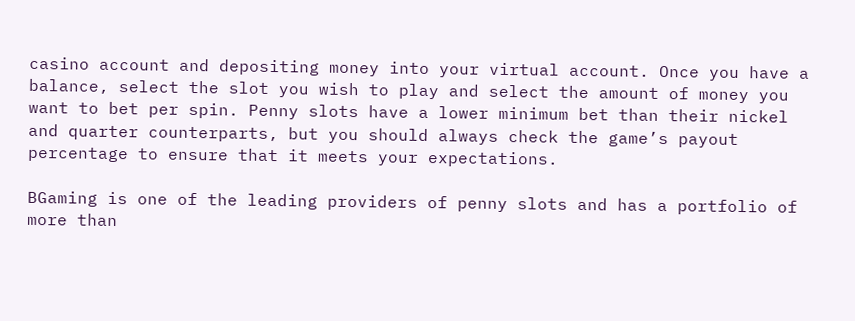casino account and depositing money into your virtual account. Once you have a balance, select the slot you wish to play and select the amount of money you want to bet per spin. Penny slots have a lower minimum bet than their nickel and quarter counterparts, but you should always check the game’s payout percentage to ensure that it meets your expectations.

BGaming is one of the leading providers of penny slots and has a portfolio of more than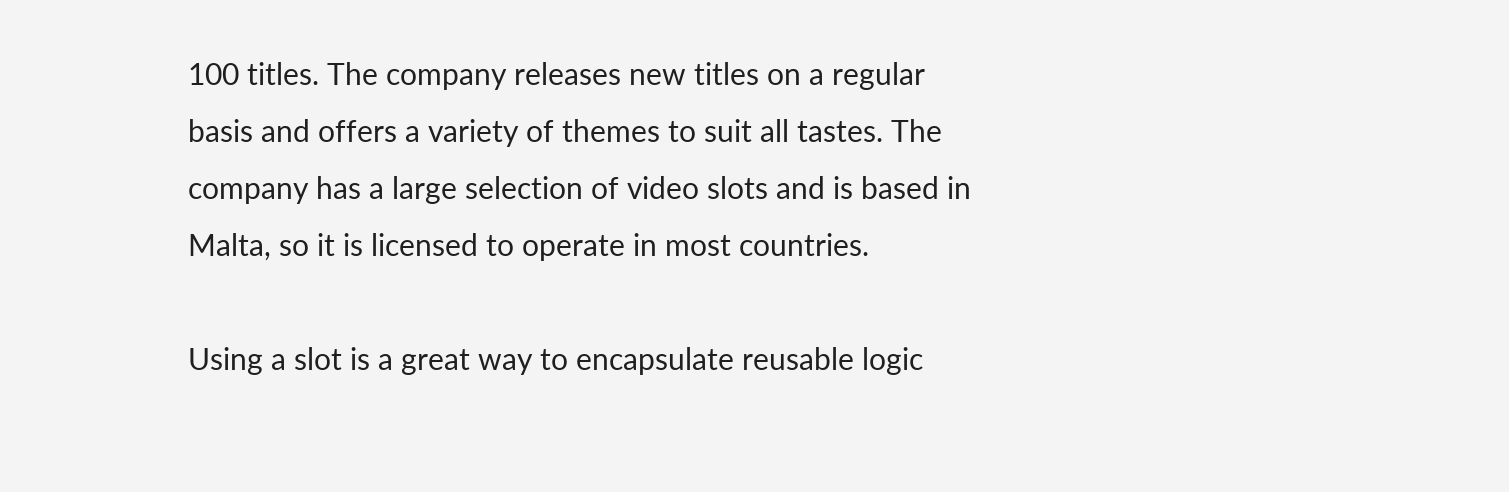100 titles. The company releases new titles on a regular basis and offers a variety of themes to suit all tastes. The company has a large selection of video slots and is based in Malta, so it is licensed to operate in most countries.

Using a slot is a great way to encapsulate reusable logic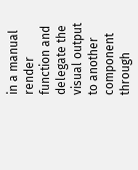in a manual render function and delegate the visual output to another component through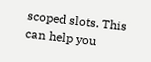scoped slots. This can help you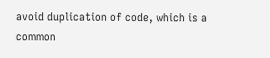avoid duplication of code, which is a common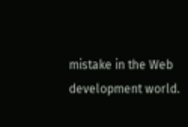mistake in the Web development world.